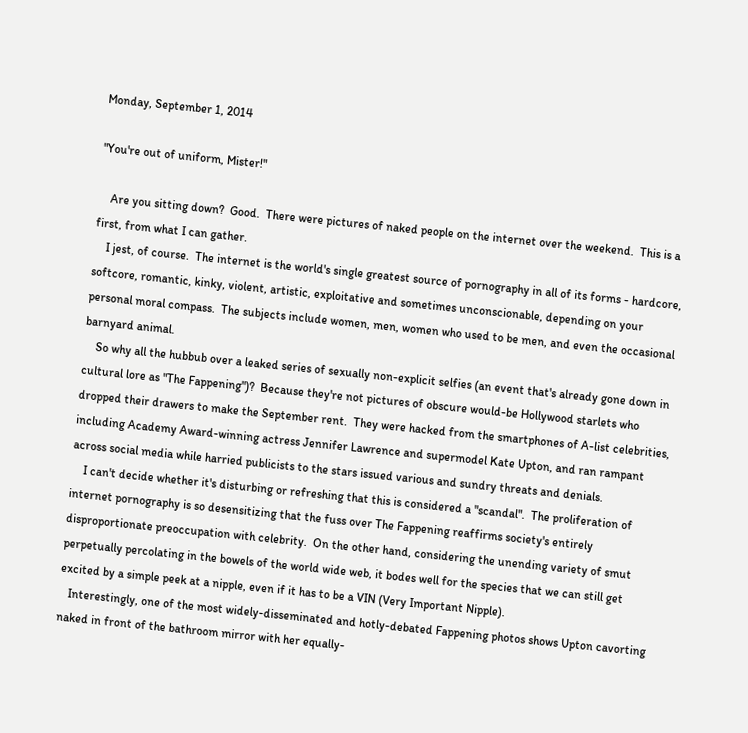Monday, September 1, 2014

"You're out of uniform, Mister!"

    Are you sitting down?  Good.  There were pictures of naked people on the internet over the weekend.  This is a first, from what I can gather.
    I jest, of course.  The internet is the world's single greatest source of pornography in all of its forms - hardcore, softcore, romantic, kinky, violent, artistic, exploitative and sometimes unconscionable, depending on your personal moral compass.  The subjects include women, men, women who used to be men, and even the occasional barnyard animal.
    So why all the hubbub over a leaked series of sexually non-explicit selfies (an event that's already gone down in cultural lore as "The Fappening")?  Because they're not pictures of obscure would-be Hollywood starlets who dropped their drawers to make the September rent.  They were hacked from the smartphones of A-list celebrities, including Academy Award-winning actress Jennifer Lawrence and supermodel Kate Upton, and ran rampant across social media while harried publicists to the stars issued various and sundry threats and denials.
    I can't decide whether it's disturbing or refreshing that this is considered a "scandal".  The proliferation of internet pornography is so desensitizing that the fuss over The Fappening reaffirms society's entirely disproportionate preoccupation with celebrity.  On the other hand, considering the unending variety of smut perpetually percolating in the bowels of the world wide web, it bodes well for the species that we can still get excited by a simple peek at a nipple, even if it has to be a VIN (Very Important Nipple).
   Interestingly, one of the most widely-disseminated and hotly-debated Fappening photos shows Upton cavorting naked in front of the bathroom mirror with her equally-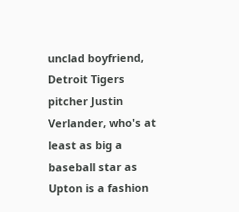unclad boyfriend, Detroit Tigers pitcher Justin Verlander, who's at least as big a baseball star as Upton is a fashion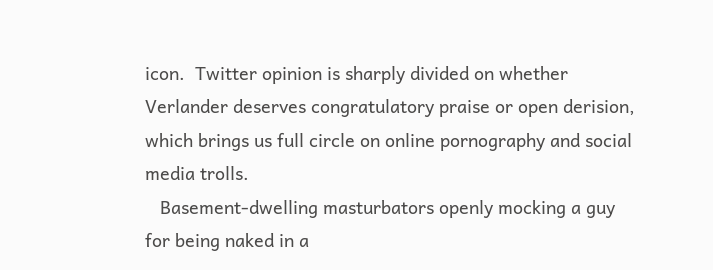icon.  Twitter opinion is sharply divided on whether Verlander deserves congratulatory praise or open derision, which brings us full circle on online pornography and social media trolls.
   Basement-dwelling masturbators openly mocking a guy for being naked in a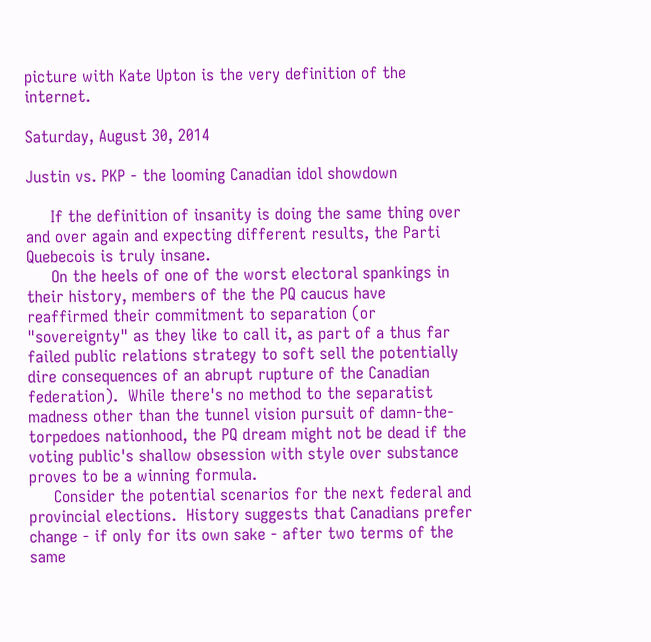picture with Kate Upton is the very definition of the internet.

Saturday, August 30, 2014

Justin vs. PKP - the looming Canadian idol showdown

     If the definition of insanity is doing the same thing over and over again and expecting different results, the Parti Quebecois is truly insane.
     On the heels of one of the worst electoral spankings in their history, members of the the PQ caucus have reaffirmed their commitment to separation (or "sovereignty" as they like to call it, as part of a thus far failed public relations strategy to soft sell the potentially dire consequences of an abrupt rupture of the Canadian federation).  While there's no method to the separatist madness other than the tunnel vision pursuit of damn-the-torpedoes nationhood, the PQ dream might not be dead if the voting public's shallow obsession with style over substance proves to be a winning formula.
     Consider the potential scenarios for the next federal and provincial elections.  History suggests that Canadians prefer change - if only for its own sake - after two terms of the same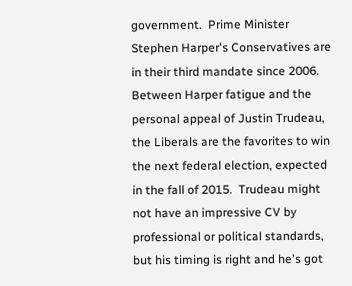government.  Prime Minister Stephen Harper's Conservatives are in their third mandate since 2006.  Between Harper fatigue and the personal appeal of Justin Trudeau, the Liberals are the favorites to win the next federal election, expected in the fall of 2015.  Trudeau might not have an impressive CV by professional or political standards, but his timing is right and he's got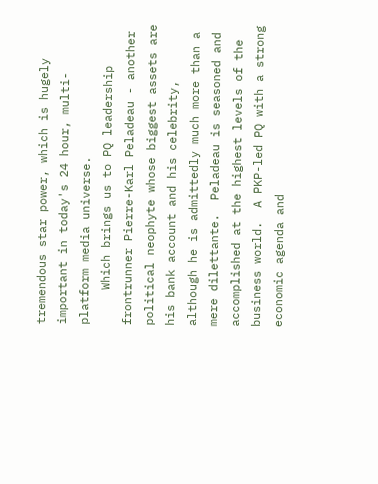tremendous star power, which is hugely important in today's 24 hour, multi-platform media universe.
     Which brings us to PQ leadership frontrunner Pierre-Karl Peladeau - another political neophyte whose biggest assets are his bank account and his celebrity, although he is admittedly much more than a mere dilettante.  Peladeau is seasoned and accomplished at the highest levels of the business world.  A PKP-led PQ with a strong economic agenda and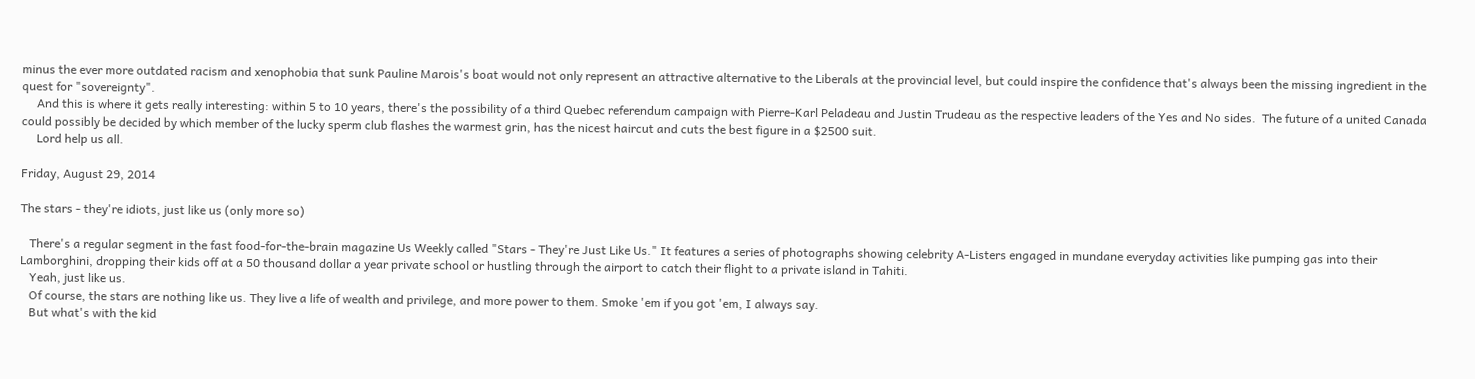minus the ever more outdated racism and xenophobia that sunk Pauline Marois's boat would not only represent an attractive alternative to the Liberals at the provincial level, but could inspire the confidence that's always been the missing ingredient in the quest for "sovereignty".
     And this is where it gets really interesting: within 5 to 10 years, there's the possibility of a third Quebec referendum campaign with Pierre-Karl Peladeau and Justin Trudeau as the respective leaders of the Yes and No sides.  The future of a united Canada could possibly be decided by which member of the lucky sperm club flashes the warmest grin, has the nicest haircut and cuts the best figure in a $2500 suit.
     Lord help us all.

Friday, August 29, 2014

The stars - they're idiots, just like us (only more so)

   There's a regular segment in the fast food-for-the-brain magazine Us Weekly called "Stars - They're Just Like Us." It features a series of photographs showing celebrity A-Listers engaged in mundane everyday activities like pumping gas into their Lamborghini, dropping their kids off at a 50 thousand dollar a year private school or hustling through the airport to catch their flight to a private island in Tahiti.
   Yeah, just like us.
   Of course, the stars are nothing like us. They live a life of wealth and privilege, and more power to them. Smoke 'em if you got 'em, I always say.
   But what's with the kid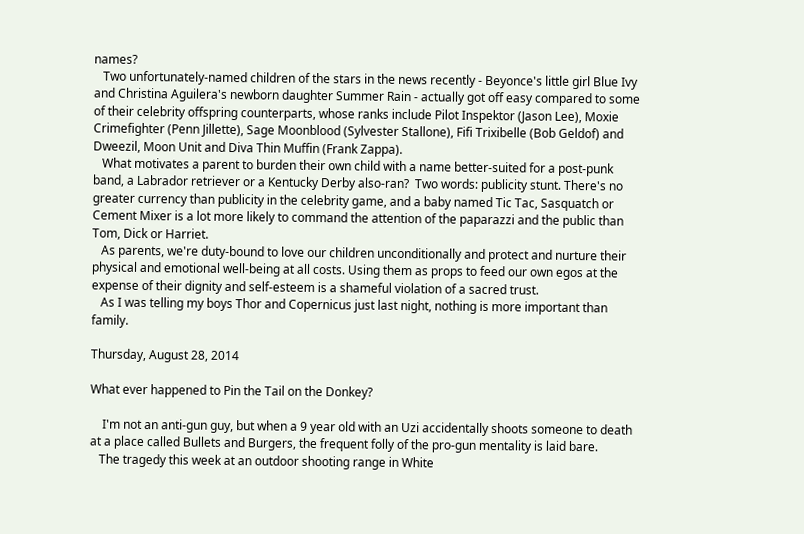names?
   Two unfortunately-named children of the stars in the news recently - Beyonce's little girl Blue Ivy and Christina Aguilera's newborn daughter Summer Rain - actually got off easy compared to some of their celebrity offspring counterparts, whose ranks include Pilot Inspektor (Jason Lee), Moxie Crimefighter (Penn Jillette), Sage Moonblood (Sylvester Stallone), Fifi Trixibelle (Bob Geldof) and Dweezil, Moon Unit and Diva Thin Muffin (Frank Zappa).
   What motivates a parent to burden their own child with a name better-suited for a post-punk band, a Labrador retriever or a Kentucky Derby also-ran?  Two words: publicity stunt. There's no greater currency than publicity in the celebrity game, and a baby named Tic Tac, Sasquatch or Cement Mixer is a lot more likely to command the attention of the paparazzi and the public than Tom, Dick or Harriet.
   As parents, we're duty-bound to love our children unconditionally and protect and nurture their physical and emotional well-being at all costs. Using them as props to feed our own egos at the expense of their dignity and self-esteem is a shameful violation of a sacred trust.
   As I was telling my boys Thor and Copernicus just last night, nothing is more important than family.

Thursday, August 28, 2014

What ever happened to Pin the Tail on the Donkey?

    I'm not an anti-gun guy, but when a 9 year old with an Uzi accidentally shoots someone to death at a place called Bullets and Burgers, the frequent folly of the pro-gun mentality is laid bare.
   The tragedy this week at an outdoor shooting range in White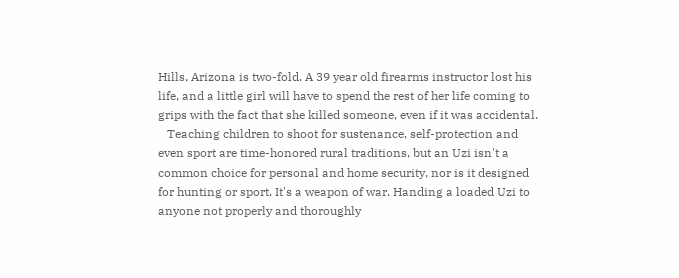Hills, Arizona is two-fold. A 39 year old firearms instructor lost his life, and a little girl will have to spend the rest of her life coming to grips with the fact that she killed someone, even if it was accidental.
   Teaching children to shoot for sustenance, self-protection and even sport are time-honored rural traditions, but an Uzi isn't a common choice for personal and home security, nor is it designed for hunting or sport. It's a weapon of war. Handing a loaded Uzi to anyone not properly and thoroughly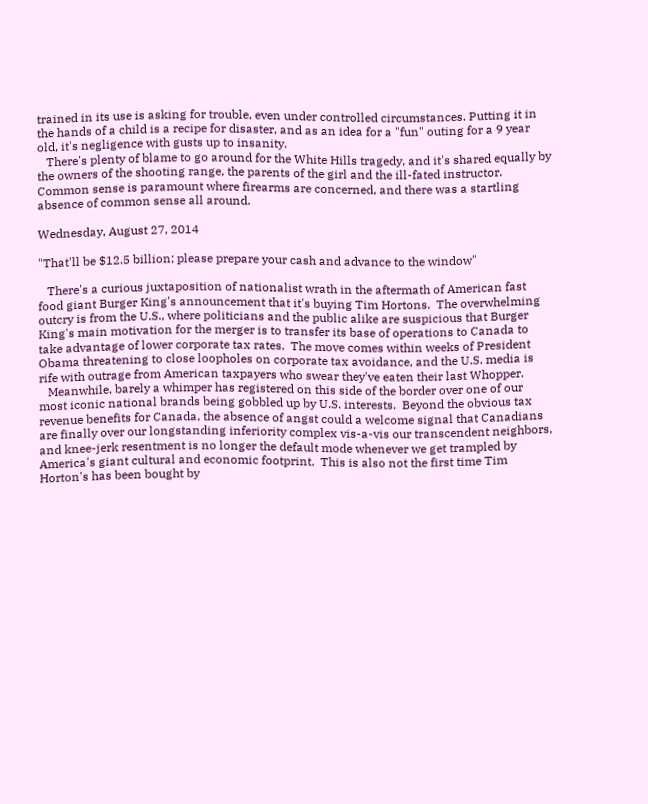trained in its use is asking for trouble, even under controlled circumstances. Putting it in the hands of a child is a recipe for disaster, and as an idea for a "fun" outing for a 9 year old, it's negligence with gusts up to insanity.
   There's plenty of blame to go around for the White Hills tragedy, and it's shared equally by the owners of the shooting range, the parents of the girl and the ill-fated instructor. Common sense is paramount where firearms are concerned, and there was a startling absence of common sense all around.

Wednesday, August 27, 2014

"That'll be $12.5 billion; please prepare your cash and advance to the window"

   There's a curious juxtaposition of nationalist wrath in the aftermath of American fast food giant Burger King's announcement that it's buying Tim Hortons.  The overwhelming outcry is from the U.S., where politicians and the public alike are suspicious that Burger King's main motivation for the merger is to transfer its base of operations to Canada to take advantage of lower corporate tax rates.  The move comes within weeks of President Obama threatening to close loopholes on corporate tax avoidance, and the U.S. media is rife with outrage from American taxpayers who swear they've eaten their last Whopper.
   Meanwhile, barely a whimper has registered on this side of the border over one of our most iconic national brands being gobbled up by U.S. interests.  Beyond the obvious tax revenue benefits for Canada, the absence of angst could a welcome signal that Canadians are finally over our longstanding inferiority complex vis-a-vis our transcendent neighbors, and knee-jerk resentment is no longer the default mode whenever we get trampled by America's giant cultural and economic footprint.  This is also not the first time Tim Horton's has been bought by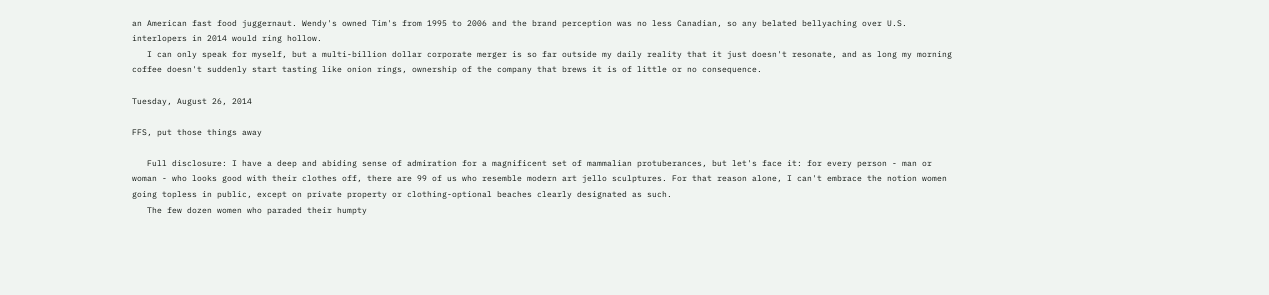an American fast food juggernaut. Wendy's owned Tim's from 1995 to 2006 and the brand perception was no less Canadian, so any belated bellyaching over U.S. interlopers in 2014 would ring hollow.
   I can only speak for myself, but a multi-billion dollar corporate merger is so far outside my daily reality that it just doesn't resonate, and as long my morning coffee doesn't suddenly start tasting like onion rings, ownership of the company that brews it is of little or no consequence.

Tuesday, August 26, 2014

FFS, put those things away

   Full disclosure: I have a deep and abiding sense of admiration for a magnificent set of mammalian protuberances, but let's face it: for every person - man or woman - who looks good with their clothes off, there are 99 of us who resemble modern art jello sculptures. For that reason alone, I can't embrace the notion women going topless in public, except on private property or clothing-optional beaches clearly designated as such.
   The few dozen women who paraded their humpty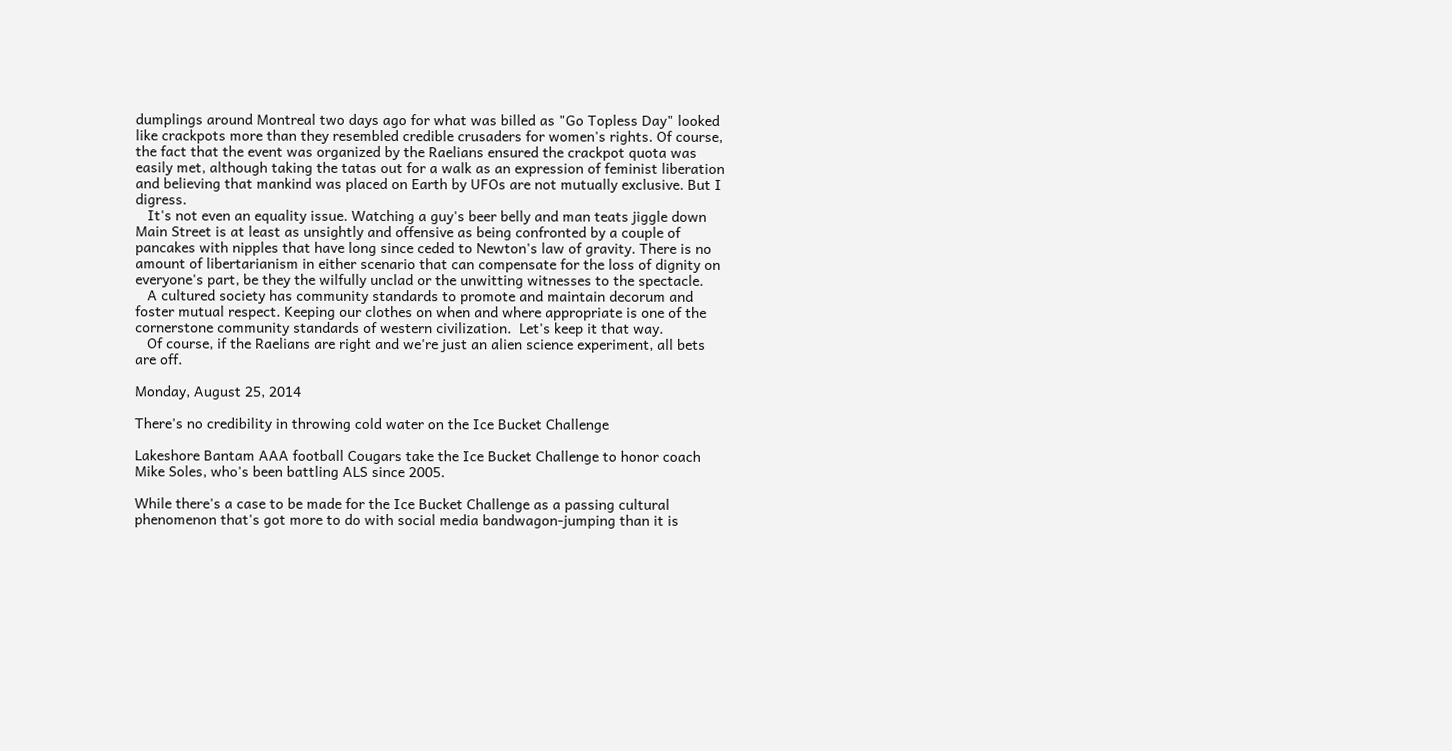dumplings around Montreal two days ago for what was billed as "Go Topless Day" looked like crackpots more than they resembled credible crusaders for women's rights. Of course, the fact that the event was organized by the Raelians ensured the crackpot quota was easily met, although taking the tatas out for a walk as an expression of feminist liberation and believing that mankind was placed on Earth by UFOs are not mutually exclusive. But I digress.
   It's not even an equality issue. Watching a guy's beer belly and man teats jiggle down Main Street is at least as unsightly and offensive as being confronted by a couple of pancakes with nipples that have long since ceded to Newton's law of gravity. There is no amount of libertarianism in either scenario that can compensate for the loss of dignity on everyone's part, be they the wilfully unclad or the unwitting witnesses to the spectacle.
   A cultured society has community standards to promote and maintain decorum and foster mutual respect. Keeping our clothes on when and where appropriate is one of the cornerstone community standards of western civilization.  Let's keep it that way.
   Of course, if the Raelians are right and we're just an alien science experiment, all bets are off.

Monday, August 25, 2014

There's no credibility in throwing cold water on the Ice Bucket Challenge

Lakeshore Bantam AAA football Cougars take the Ice Bucket Challenge to honor coach Mike Soles, who's been battling ALS since 2005.

While there's a case to be made for the Ice Bucket Challenge as a passing cultural phenomenon that's got more to do with social media bandwagon-jumping than it is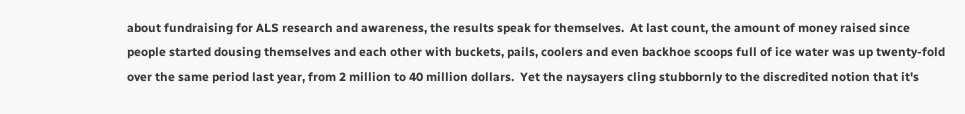about fundraising for ALS research and awareness, the results speak for themselves.  At last count, the amount of money raised since people started dousing themselves and each other with buckets, pails, coolers and even backhoe scoops full of ice water was up twenty-fold over the same period last year, from 2 million to 40 million dollars.  Yet the naysayers cling stubbornly to the discredited notion that it's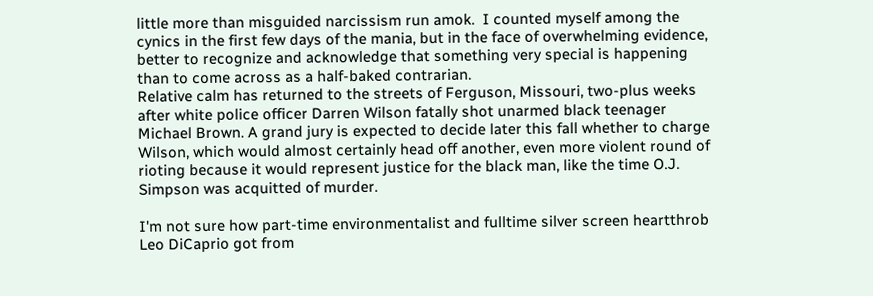little more than misguided narcissism run amok.  I counted myself among the cynics in the first few days of the mania, but in the face of overwhelming evidence, better to recognize and acknowledge that something very special is happening than to come across as a half-baked contrarian.
Relative calm has returned to the streets of Ferguson, Missouri, two-plus weeks after white police officer Darren Wilson fatally shot unarmed black teenager Michael Brown. A grand jury is expected to decide later this fall whether to charge Wilson, which would almost certainly head off another, even more violent round of rioting because it would represent justice for the black man, like the time O.J. Simpson was acquitted of murder.

I'm not sure how part-time environmentalist and fulltime silver screen heartthrob Leo DiCaprio got from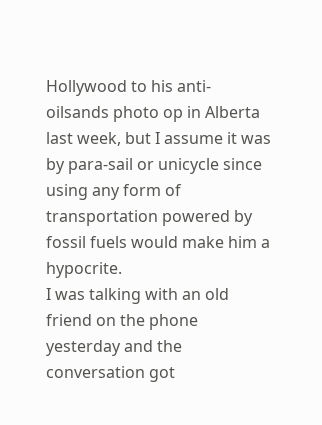Hollywood to his anti-oilsands photo op in Alberta last week, but I assume it was by para-sail or unicycle since using any form of transportation powered by fossil fuels would make him a hypocrite.
I was talking with an old friend on the phone yesterday and the conversation got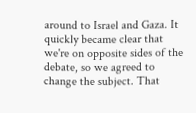around to Israel and Gaza. It quickly became clear that we're on opposite sides of the debate, so we agreed to change the subject. That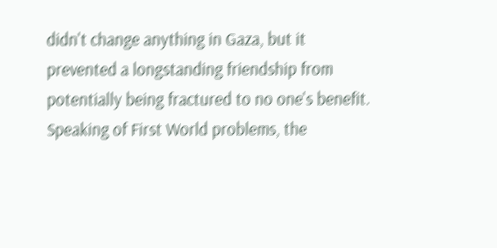didn't change anything in Gaza, but it prevented a longstanding friendship from potentially being fractured to no one's benefit.
Speaking of First World problems, the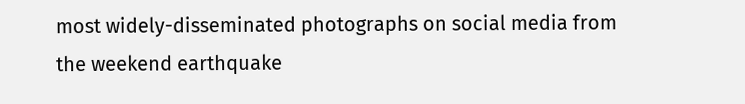most widely-disseminated photographs on social media from the weekend earthquake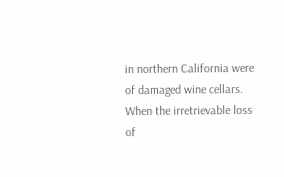in northern California were of damaged wine cellars. When the irretrievable loss of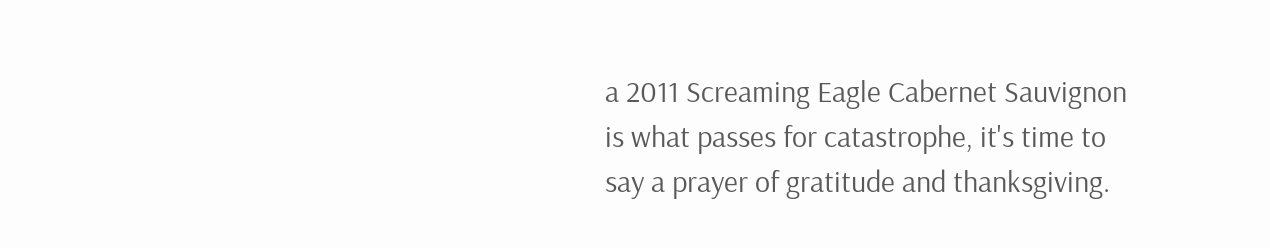a 2011 Screaming Eagle Cabernet Sauvignon is what passes for catastrophe, it's time to say a prayer of gratitude and thanksgiving.